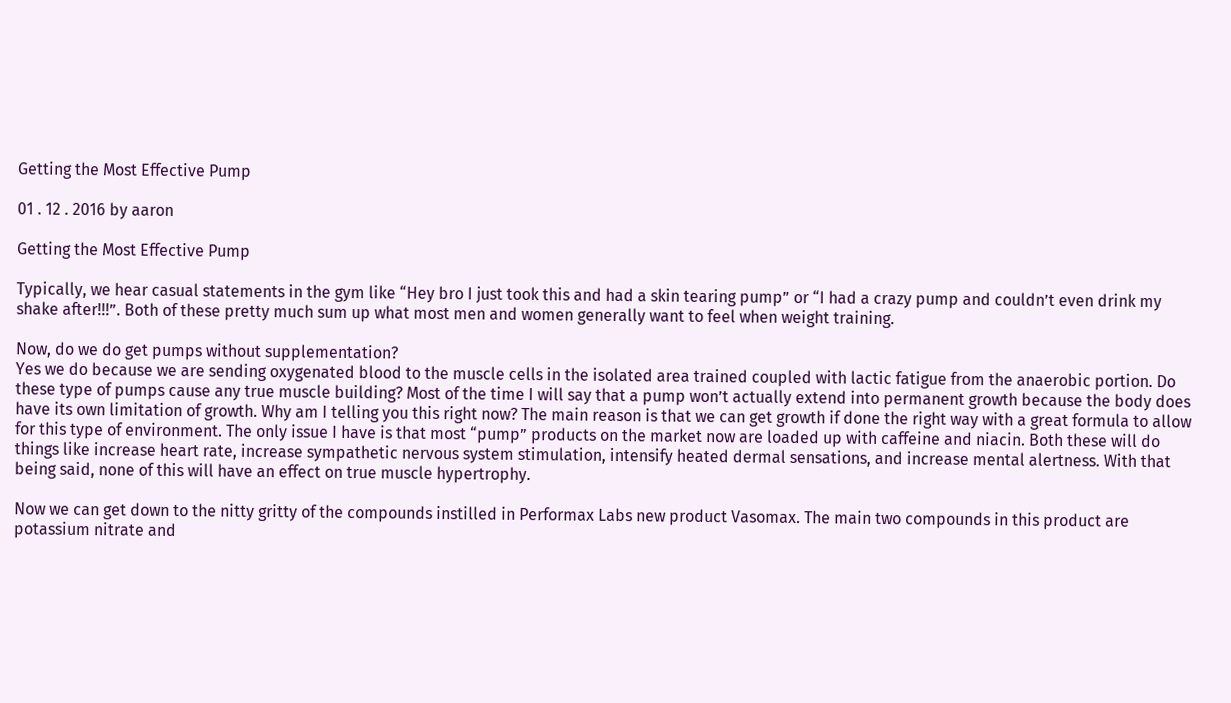Getting the Most Effective Pump

01 . 12 . 2016 by aaron

Getting the Most Effective Pump

Typically, we hear casual statements in the gym like “Hey bro I just took this and had a skin tearing pump” or “I had a crazy pump and couldn’t even drink my shake after!!!”. Both of these pretty much sum up what most men and women generally want to feel when weight training.

Now, do we do get pumps without supplementation?
Yes we do because we are sending oxygenated blood to the muscle cells in the isolated area trained coupled with lactic fatigue from the anaerobic portion. Do these type of pumps cause any true muscle building? Most of the time I will say that a pump won’t actually extend into permanent growth because the body does have its own limitation of growth. Why am I telling you this right now? The main reason is that we can get growth if done the right way with a great formula to allow for this type of environment. The only issue I have is that most “pump” products on the market now are loaded up with caffeine and niacin. Both these will do things like increase heart rate, increase sympathetic nervous system stimulation, intensify heated dermal sensations, and increase mental alertness. With that being said, none of this will have an effect on true muscle hypertrophy.

Now we can get down to the nitty gritty of the compounds instilled in Performax Labs new product Vasomax. The main two compounds in this product are potassium nitrate and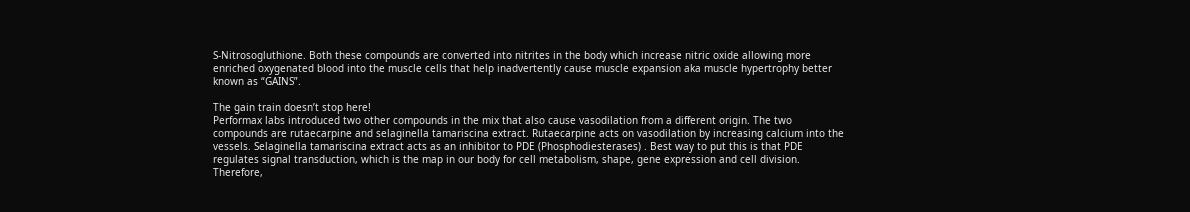S-Nitrosogluthione. Both these compounds are converted into nitrites in the body which increase nitric oxide allowing more enriched oxygenated blood into the muscle cells that help inadvertently cause muscle expansion aka muscle hypertrophy better known as “GAINS”.

The gain train doesn’t stop here!
Performax labs introduced two other compounds in the mix that also cause vasodilation from a different origin. The two compounds are rutaecarpine and selaginella tamariscina extract. Rutaecarpine acts on vasodilation by increasing calcium into the vessels. Selaginella tamariscina extract acts as an inhibitor to PDE (Phosphodiesterases) . Best way to put this is that PDE regulates signal transduction, which is the map in our body for cell metabolism, shape, gene expression and cell division. Therefore,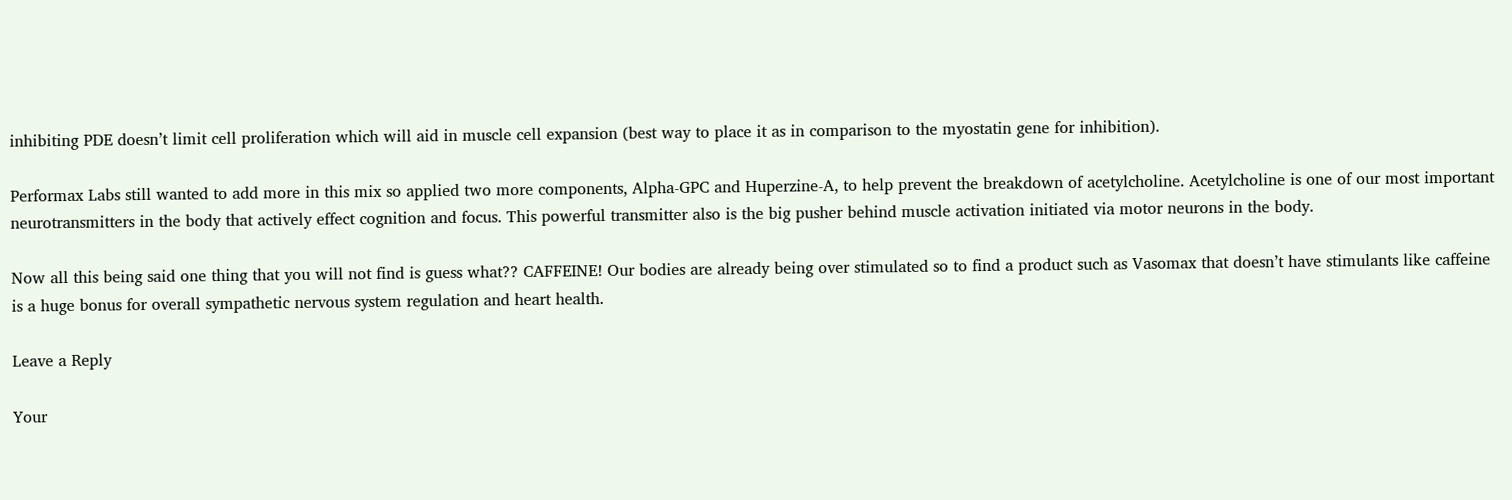inhibiting PDE doesn’t limit cell proliferation which will aid in muscle cell expansion (best way to place it as in comparison to the myostatin gene for inhibition).

Performax Labs still wanted to add more in this mix so applied two more components, Alpha-GPC and Huperzine-A, to help prevent the breakdown of acetylcholine. Acetylcholine is one of our most important neurotransmitters in the body that actively effect cognition and focus. This powerful transmitter also is the big pusher behind muscle activation initiated via motor neurons in the body.

Now all this being said one thing that you will not find is guess what?? CAFFEINE! Our bodies are already being over stimulated so to find a product such as Vasomax that doesn’t have stimulants like caffeine is a huge bonus for overall sympathetic nervous system regulation and heart health.

Leave a Reply

Your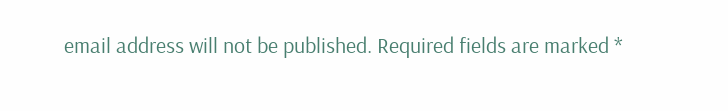email address will not be published. Required fields are marked *